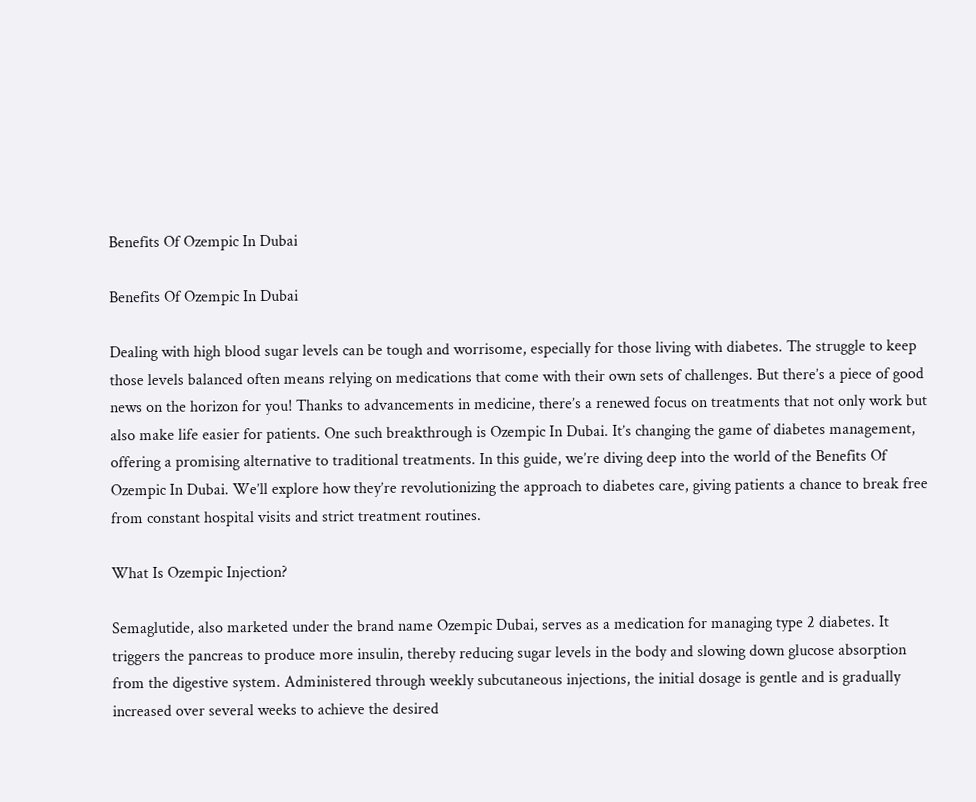Benefits Of Ozempic In Dubai

Benefits Of Ozempic In Dubai

Dealing with high blood sugar levels can be tough and worrisome, especially for those living with diabetes. The struggle to keep those levels balanced often means relying on medications that come with their own sets of challenges. But there’s a piece of good news on the horizon for you! Thanks to advancements in medicine, there’s a renewed focus on treatments that not only work but also make life easier for patients. One such breakthrough is Ozempic In Dubai. It’s changing the game of diabetes management, offering a promising alternative to traditional treatments. In this guide, we’re diving deep into the world of the Benefits Of Ozempic In Dubai. We’ll explore how they’re revolutionizing the approach to diabetes care, giving patients a chance to break free from constant hospital visits and strict treatment routines.

What Is Ozempic Injection?

Semaglutide, also marketed under the brand name Ozempic Dubai, serves as a medication for managing type 2 diabetes. It triggers the pancreas to produce more insulin, thereby reducing sugar levels in the body and slowing down glucose absorption from the digestive system. Administered through weekly subcutaneous injections, the initial dosage is gentle and is gradually increased over several weeks to achieve the desired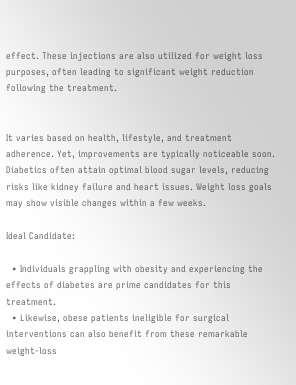effect. These injections are also utilized for weight loss purposes, often leading to significant weight reduction following the treatment.


It varies based on health, lifestyle, and treatment adherence. Yet, improvements are typically noticeable soon. Diabetics often attain optimal blood sugar levels, reducing risks like kidney failure and heart issues. Weight loss goals may show visible changes within a few weeks.

Ideal Candidate:

  • Individuals grappling with obesity and experiencing the effects of diabetes are prime candidates for this treatment.
  • Likewise, obese patients ineligible for surgical interventions can also benefit from these remarkable weight-loss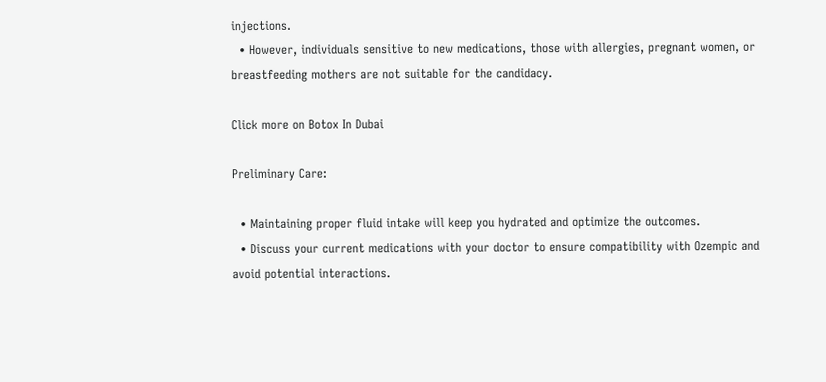injections.
  • However, individuals sensitive to new medications, those with allergies, pregnant women, or breastfeeding mothers are not suitable for the candidacy.

Click more on Botox In Dubai

Preliminary Care:

  • Maintaining proper fluid intake will keep you hydrated and optimize the outcomes.
  • Discuss your current medications with your doctor to ensure compatibility with Ozempic and avoid potential interactions.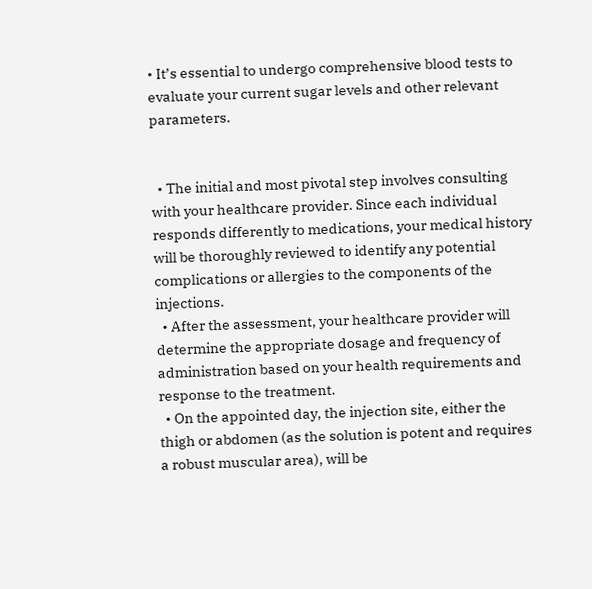• It’s essential to undergo comprehensive blood tests to evaluate your current sugar levels and other relevant parameters.


  • The initial and most pivotal step involves consulting with your healthcare provider. Since each individual responds differently to medications, your medical history will be thoroughly reviewed to identify any potential complications or allergies to the components of the injections.
  • After the assessment, your healthcare provider will determine the appropriate dosage and frequency of administration based on your health requirements and response to the treatment.
  • On the appointed day, the injection site, either the thigh or abdomen (as the solution is potent and requires a robust muscular area), will be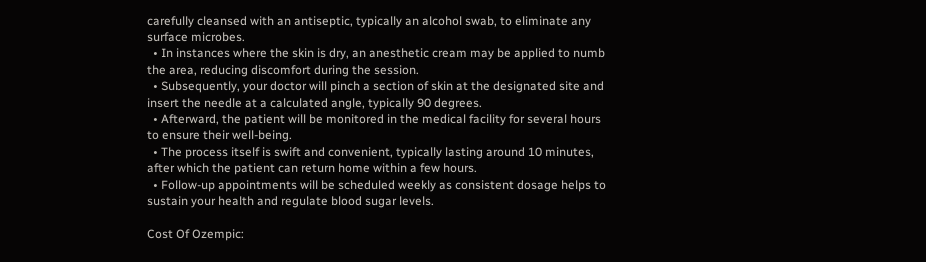carefully cleansed with an antiseptic, typically an alcohol swab, to eliminate any surface microbes.
  • In instances where the skin is dry, an anesthetic cream may be applied to numb the area, reducing discomfort during the session.
  • Subsequently, your doctor will pinch a section of skin at the designated site and insert the needle at a calculated angle, typically 90 degrees.
  • Afterward, the patient will be monitored in the medical facility for several hours to ensure their well-being.
  • The process itself is swift and convenient, typically lasting around 10 minutes, after which the patient can return home within a few hours.
  • Follow-up appointments will be scheduled weekly as consistent dosage helps to sustain your health and regulate blood sugar levels.

Cost Of Ozempic: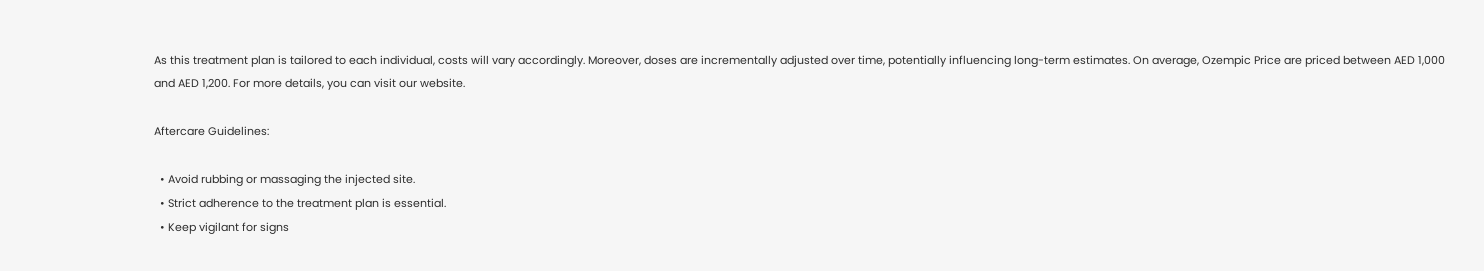As this treatment plan is tailored to each individual, costs will vary accordingly. Moreover, doses are incrementally adjusted over time, potentially influencing long-term estimates. On average, Ozempic Price are priced between AED 1,000 and AED 1,200. For more details, you can visit our website.

Aftercare Guidelines:

  • Avoid rubbing or massaging the injected site.
  • Strict adherence to the treatment plan is essential.
  • Keep vigilant for signs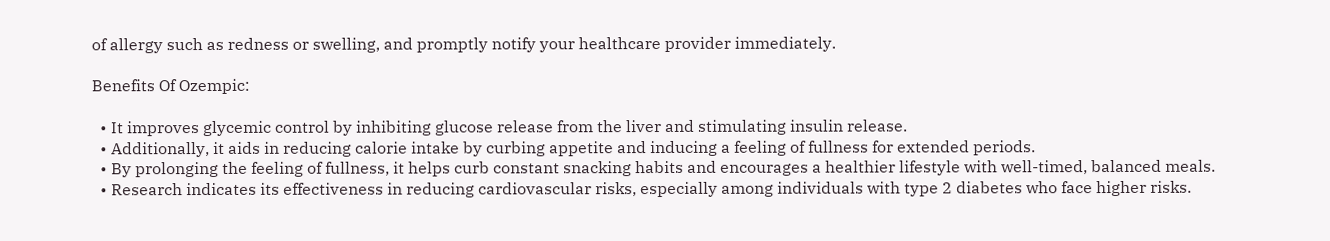of allergy such as redness or swelling, and promptly notify your healthcare provider immediately.

Benefits Of Ozempic:

  • It improves glycemic control by inhibiting glucose release from the liver and stimulating insulin release.
  • Additionally, it aids in reducing calorie intake by curbing appetite and inducing a feeling of fullness for extended periods.
  • By prolonging the feeling of fullness, it helps curb constant snacking habits and encourages a healthier lifestyle with well-timed, balanced meals.
  • Research indicates its effectiveness in reducing cardiovascular risks, especially among individuals with type 2 diabetes who face higher risks.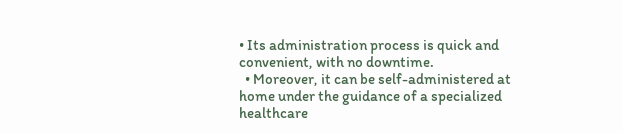• Its administration process is quick and convenient, with no downtime.
  • Moreover, it can be self-administered at home under the guidance of a specialized healthcare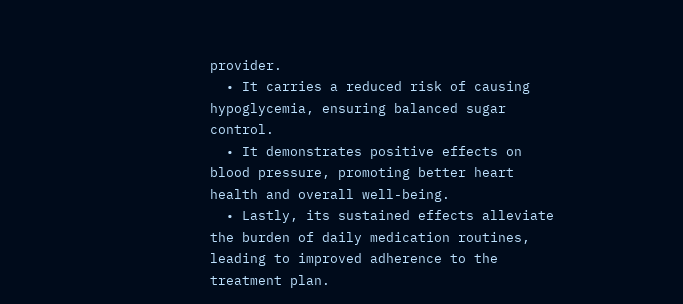provider.
  • It carries a reduced risk of causing hypoglycemia, ensuring balanced sugar control.
  • It demonstrates positive effects on blood pressure, promoting better heart health and overall well-being.
  • Lastly, its sustained effects alleviate the burden of daily medication routines, leading to improved adherence to the treatment plan.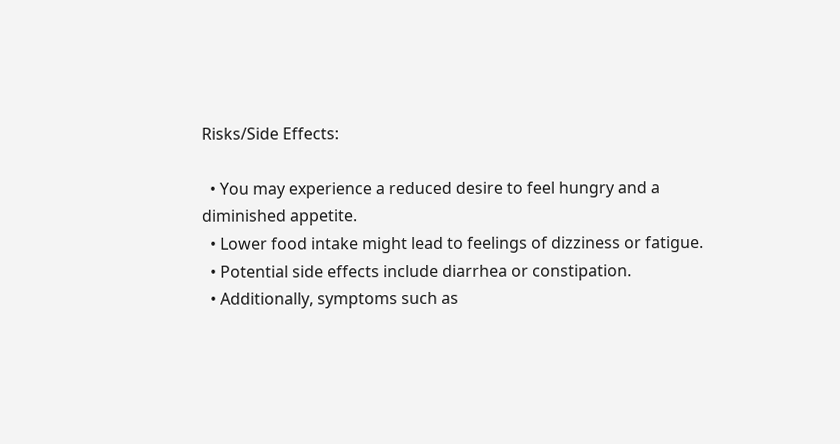Risks/Side Effects:

  • You may experience a reduced desire to feel hungry and a diminished appetite.
  • Lower food intake might lead to feelings of dizziness or fatigue.
  • Potential side effects include diarrhea or constipation.
  • Additionally, symptoms such as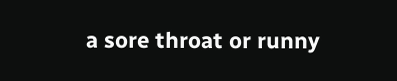a sore throat or runny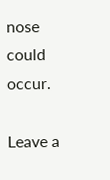nose could occur.

Leave a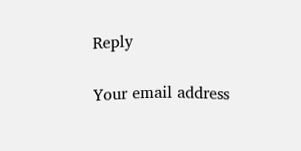Reply

Your email address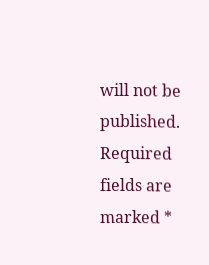will not be published. Required fields are marked *